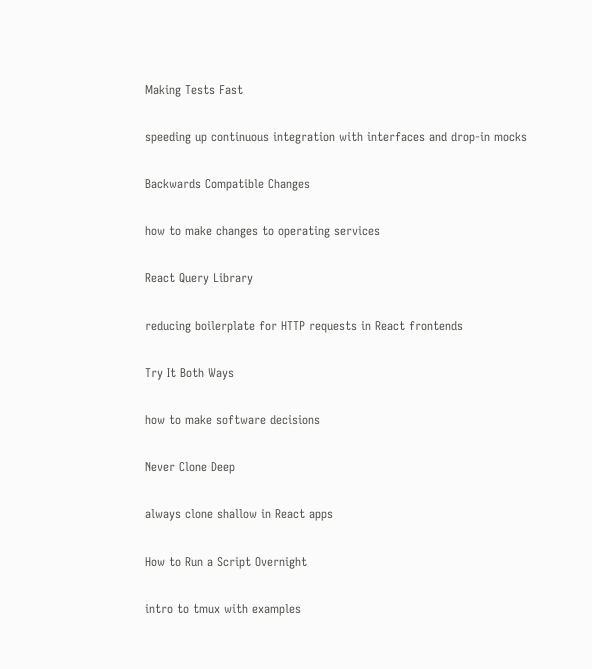Making Tests Fast

speeding up continuous integration with interfaces and drop-in mocks

Backwards Compatible Changes

how to make changes to operating services

React Query Library

reducing boilerplate for HTTP requests in React frontends

Try It Both Ways

how to make software decisions

Never Clone Deep

always clone shallow in React apps

How to Run a Script Overnight

intro to tmux with examples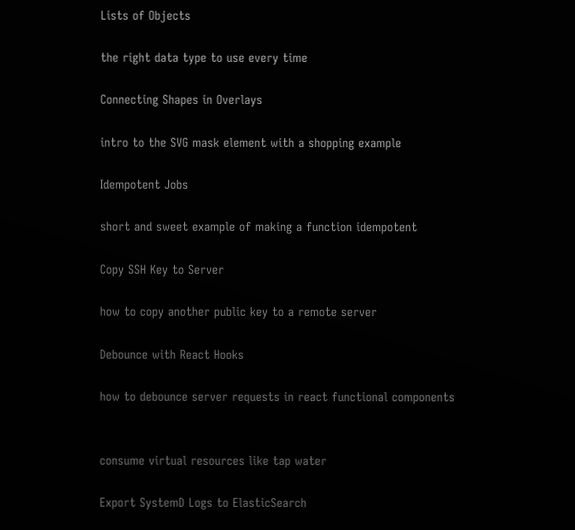Lists of Objects

the right data type to use every time

Connecting Shapes in Overlays

intro to the SVG mask element with a shopping example

Idempotent Jobs

short and sweet example of making a function idempotent

Copy SSH Key to Server

how to copy another public key to a remote server

Debounce with React Hooks

how to debounce server requests in react functional components


consume virtual resources like tap water

Export SystemD Logs to ElasticSearch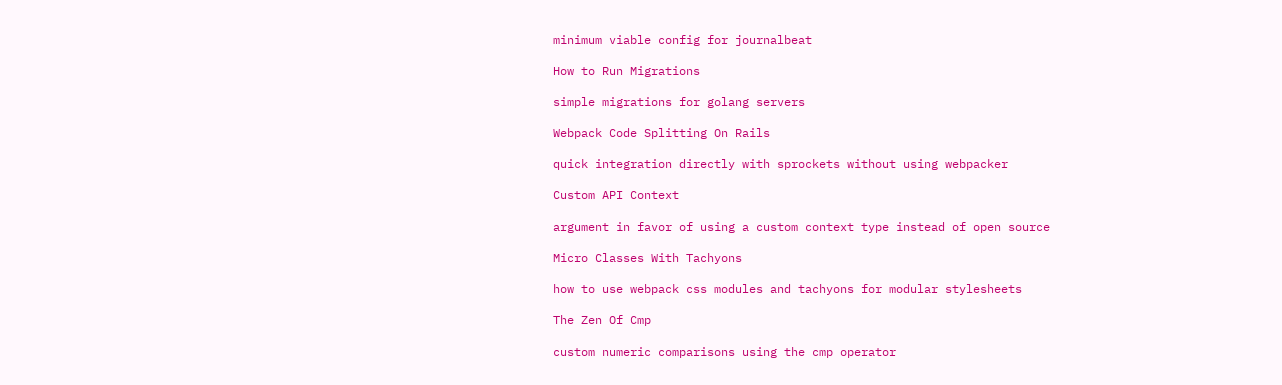minimum viable config for journalbeat

How to Run Migrations

simple migrations for golang servers

Webpack Code Splitting On Rails

quick integration directly with sprockets without using webpacker

Custom API Context

argument in favor of using a custom context type instead of open source

Micro Classes With Tachyons

how to use webpack css modules and tachyons for modular stylesheets

The Zen Of Cmp

custom numeric comparisons using the cmp operator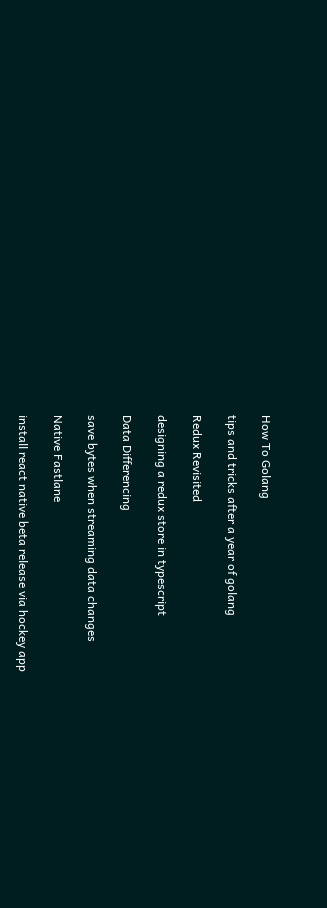How To Golang

tips and tricks after a year of golang

Redux Revisited

designing a redux store in typescript

Data Differencing

save bytes when streaming data changes

Native Fastlane

install react native beta release via hockey app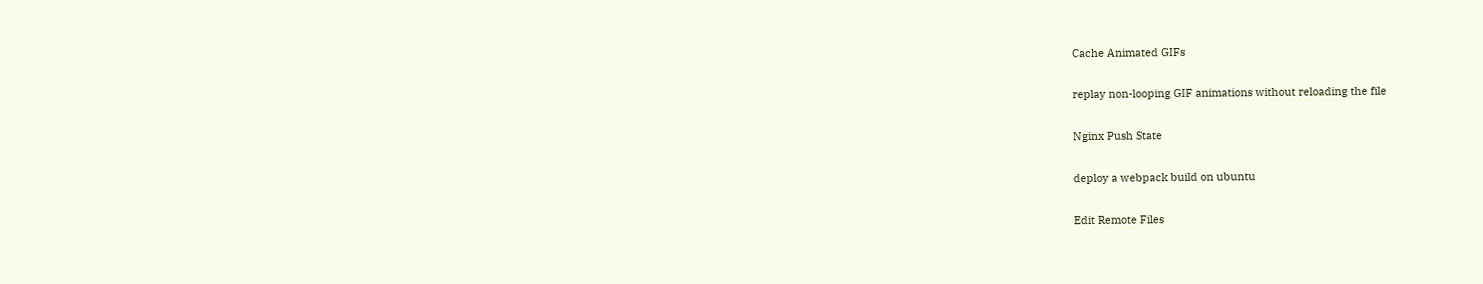Cache Animated GIFs

replay non-looping GIF animations without reloading the file

Nginx Push State

deploy a webpack build on ubuntu

Edit Remote Files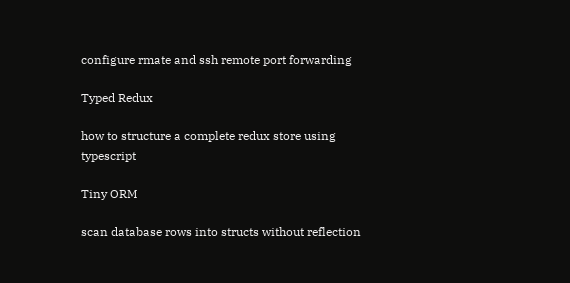configure rmate and ssh remote port forwarding

Typed Redux

how to structure a complete redux store using typescript

Tiny ORM

scan database rows into structs without reflection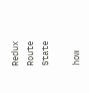Redux Route State

how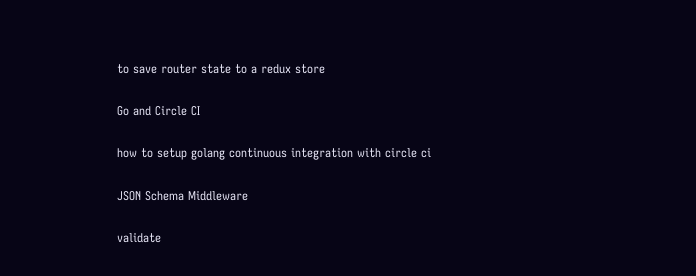to save router state to a redux store

Go and Circle CI

how to setup golang continuous integration with circle ci

JSON Schema Middleware

validate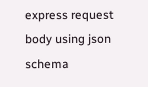express request body using json schema